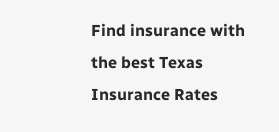Find insurance with the best Texas Insurance Rates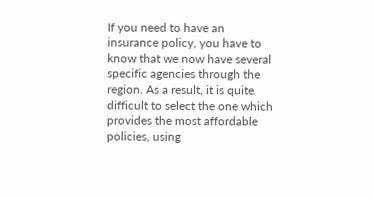If you need to have an insurance policy, you have to know that we now have several specific agencies through the region. As a result, it is quite difficult to select the one which provides the most affordable policies, using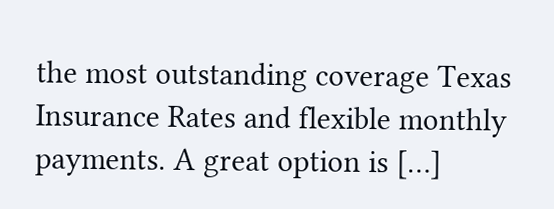the most outstanding coverage Texas Insurance Rates and flexible monthly payments. A great option is […]